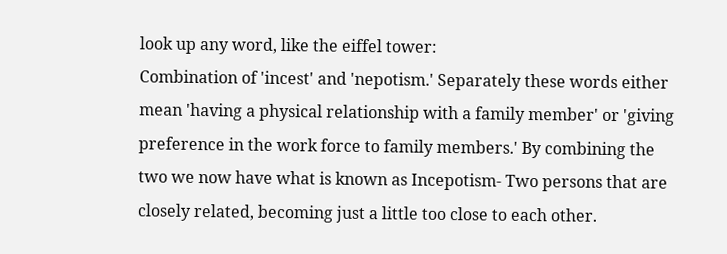look up any word, like the eiffel tower:
Combination of 'incest' and 'nepotism.' Separately these words either mean 'having a physical relationship with a family member' or 'giving preference in the work force to family members.' By combining the two we now have what is known as Incepotism- Two persons that are closely related, becoming just a little too close to each other.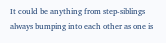It could be anything from step-siblings always bumping into each other as one is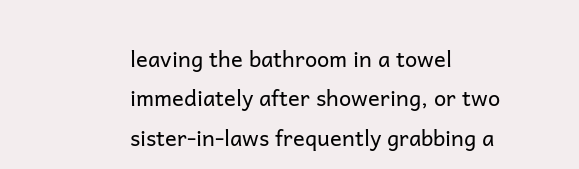leaving the bathroom in a towel immediately after showering, or two sister-in-laws frequently grabbing a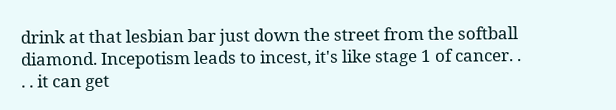drink at that lesbian bar just down the street from the softball diamond. Incepotism leads to incest, it's like stage 1 of cancer. . . . it can get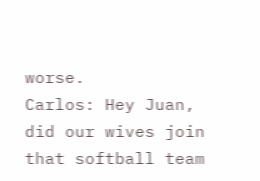worse.
Carlos: Hey Juan, did our wives join that softball team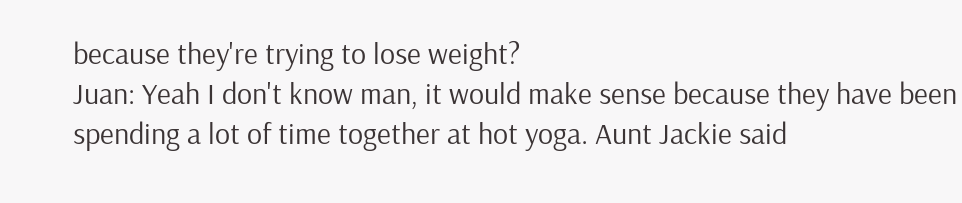because they're trying to lose weight?
Juan: Yeah I don't know man, it would make sense because they have been spending a lot of time together at hot yoga. Aunt Jackie said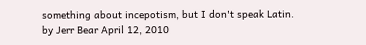something about incepotism, but I don't speak Latin.
by Jerr Bear April 12, 2010